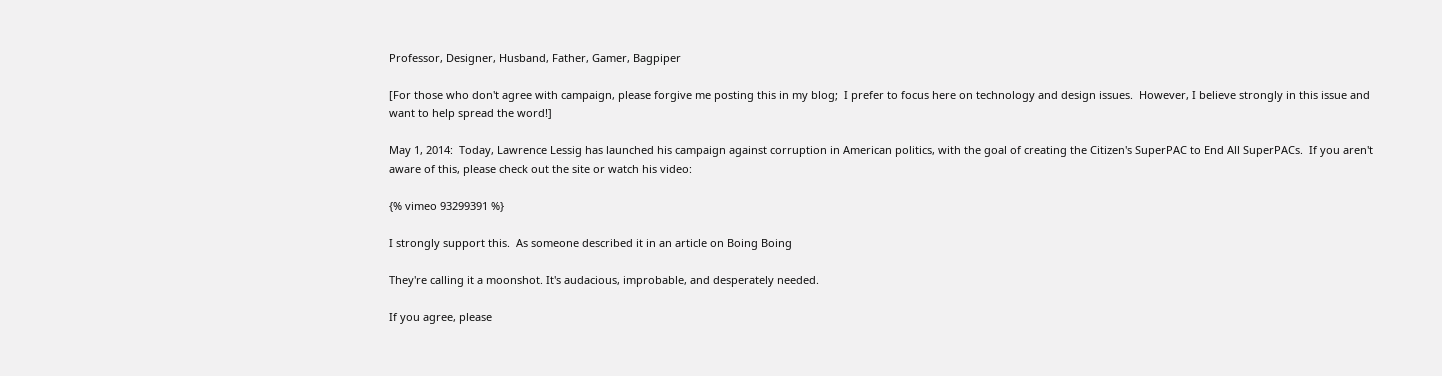Professor, Designer, Husband, Father, Gamer, Bagpiper

[For those who don't agree with campaign, please forgive me posting this in my blog;  I prefer to focus here on technology and design issues.  However, I believe strongly in this issue and want to help spread the word!]

May 1, 2014:  Today, Lawrence Lessig has launched his campaign against corruption in American politics, with the goal of creating the Citizen's SuperPAC to End All SuperPACs.  If you aren't aware of this, please check out the site or watch his video:

{% vimeo 93299391 %}

I strongly support this.  As someone described it in an article on Boing Boing

They're calling it a moonshot. It's audacious, improbable, and desperately needed.

If you agree, please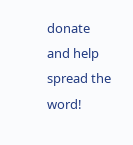donate and help spread the word!